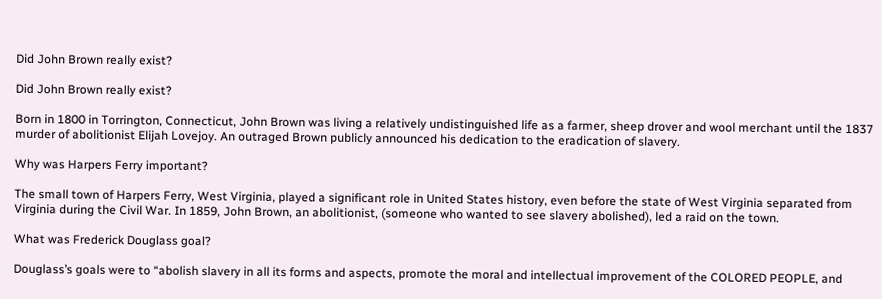Did John Brown really exist?

Did John Brown really exist?

Born in 1800 in Torrington, Connecticut, John Brown was living a relatively undistinguished life as a farmer, sheep drover and wool merchant until the 1837 murder of abolitionist Elijah Lovejoy. An outraged Brown publicly announced his dedication to the eradication of slavery.

Why was Harpers Ferry important?

The small town of Harpers Ferry, West Virginia, played a significant role in United States history, even before the state of West Virginia separated from Virginia during the Civil War. In 1859, John Brown, an abolitionist, (someone who wanted to see slavery abolished), led a raid on the town.

What was Frederick Douglass goal?

Douglass’s goals were to “abolish slavery in all its forms and aspects, promote the moral and intellectual improvement of the COLORED PEOPLE, and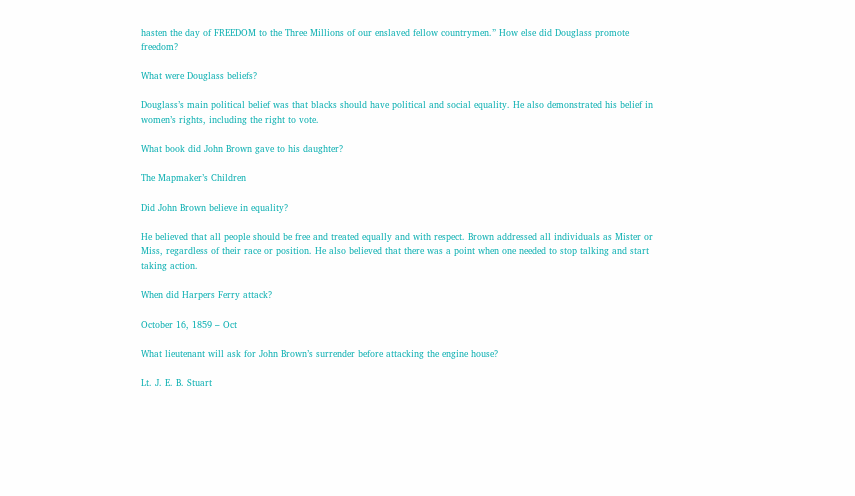hasten the day of FREEDOM to the Three Millions of our enslaved fellow countrymen.” How else did Douglass promote freedom?

What were Douglass beliefs?

Douglass’s main political belief was that blacks should have political and social equality. He also demonstrated his belief in women’s rights, including the right to vote.

What book did John Brown gave to his daughter?

The Mapmaker’s Children

Did John Brown believe in equality?

He believed that all people should be free and treated equally and with respect. Brown addressed all individuals as Mister or Miss, regardless of their race or position. He also believed that there was a point when one needed to stop talking and start taking action.

When did Harpers Ferry attack?

October 16, 1859 – Oct

What lieutenant will ask for John Brown’s surrender before attacking the engine house?

Lt. J. E. B. Stuart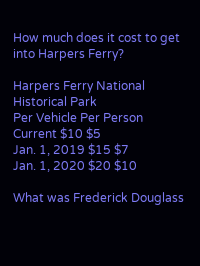How much does it cost to get into Harpers Ferry?

Harpers Ferry National Historical Park
Per Vehicle Per Person
Current $10 $5
Jan. 1, 2019 $15 $7
Jan. 1, 2020 $20 $10

What was Frederick Douglass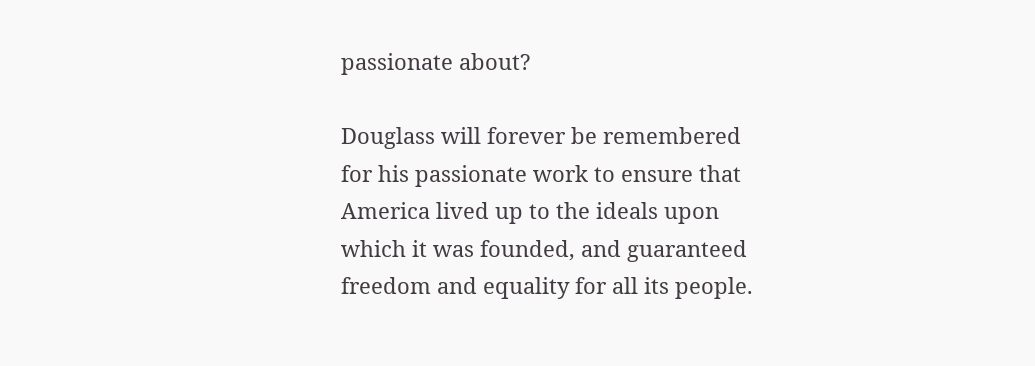passionate about?

Douglass will forever be remembered for his passionate work to ensure that America lived up to the ideals upon which it was founded, and guaranteed freedom and equality for all its people.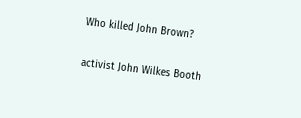Who killed John Brown?

activist John Wilkes Booth